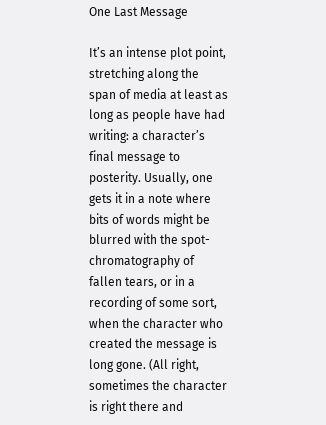One Last Message

It’s an intense plot point, stretching along the span of media at least as long as people have had writing: a character’s final message to posterity. Usually, one gets it in a note where bits of words might be blurred with the spot-chromatography of fallen tears, or in a recording of some sort, when the character who created the message is long gone. (All right, sometimes the character is right there and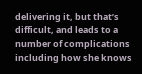delivering it, but that’s difficult, and leads to a number of complications including how she knows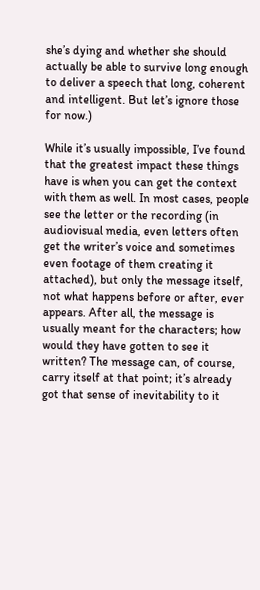she’s dying and whether she should actually be able to survive long enough to deliver a speech that long, coherent and intelligent. But let’s ignore those for now.)

While it’s usually impossible, I’ve found that the greatest impact these things have is when you can get the context with them as well. In most cases, people see the letter or the recording (in audiovisual media, even letters often get the writer’s voice and sometimes even footage of them creating it attached), but only the message itself, not what happens before or after, ever appears. After all, the message is usually meant for the characters; how would they have gotten to see it written? The message can, of course, carry itself at that point; it’s already got that sense of inevitability to it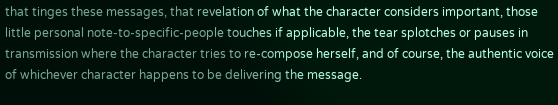that tinges these messages, that revelation of what the character considers important, those little personal note-to-specific-people touches if applicable, the tear splotches or pauses in transmission where the character tries to re-compose herself, and of course, the authentic voice of whichever character happens to be delivering the message.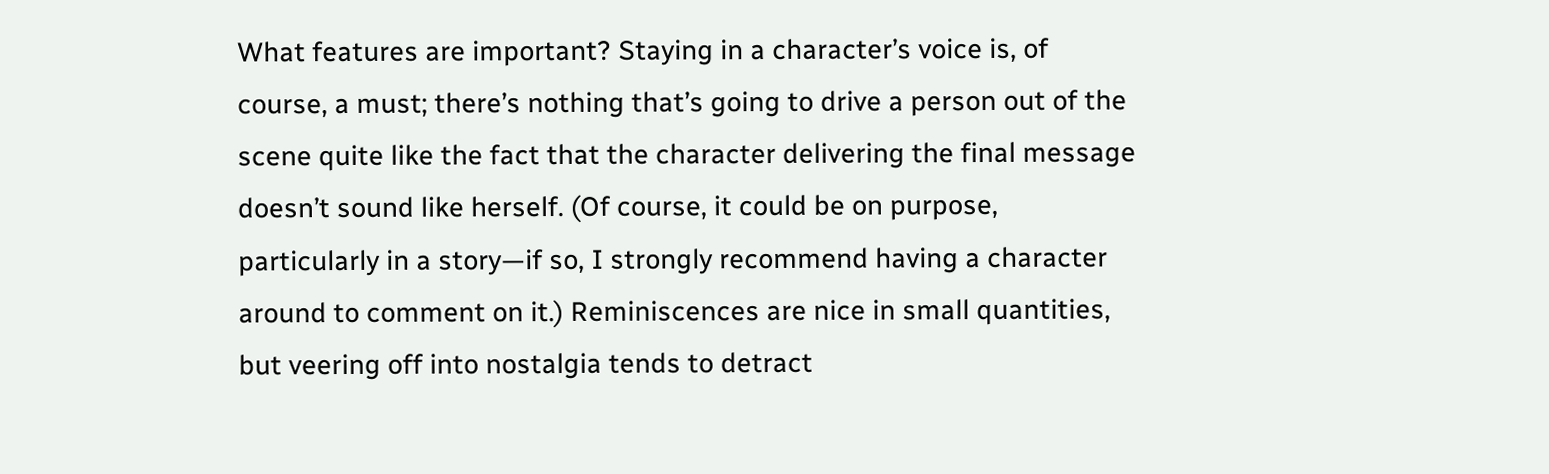What features are important? Staying in a character’s voice is, of course, a must; there’s nothing that’s going to drive a person out of the scene quite like the fact that the character delivering the final message doesn’t sound like herself. (Of course, it could be on purpose, particularly in a story—if so, I strongly recommend having a character around to comment on it.) Reminiscences are nice in small quantities, but veering off into nostalgia tends to detract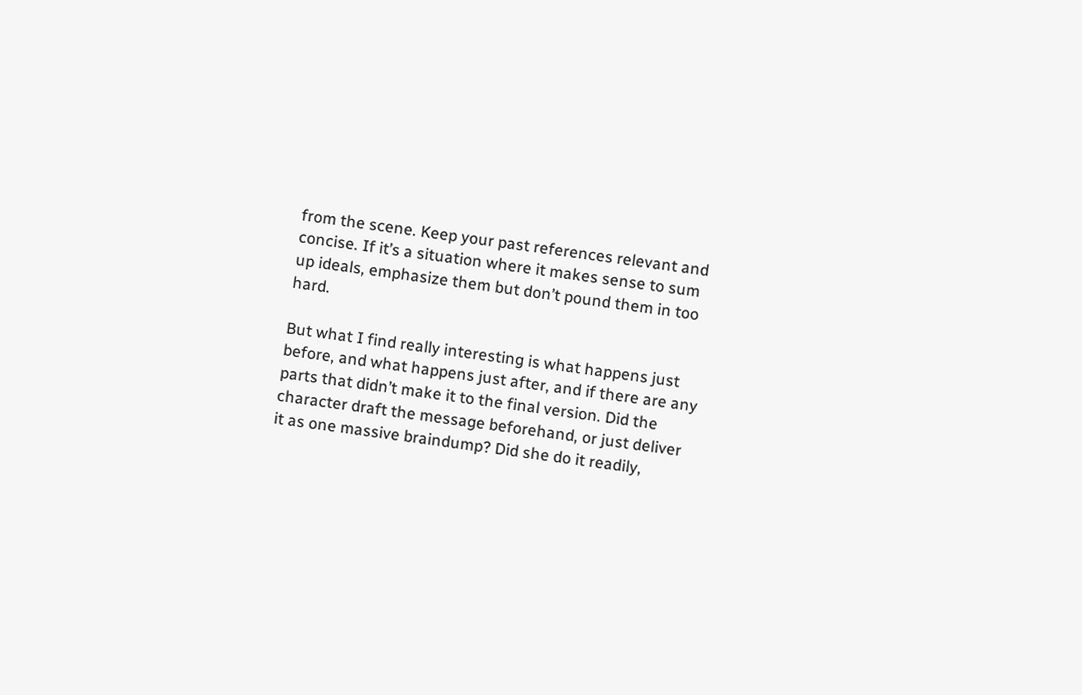from the scene. Keep your past references relevant and concise. If it’s a situation where it makes sense to sum up ideals, emphasize them but don’t pound them in too hard.

But what I find really interesting is what happens just before, and what happens just after, and if there are any parts that didn’t make it to the final version. Did the character draft the message beforehand, or just deliver it as one massive braindump? Did she do it readily,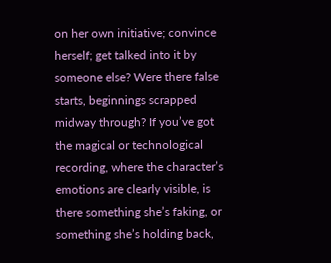on her own initiative; convince herself; get talked into it by someone else? Were there false starts, beginnings scrapped midway through? If you’ve got the magical or technological recording, where the character’s emotions are clearly visible, is there something she’s faking, or something she’s holding back,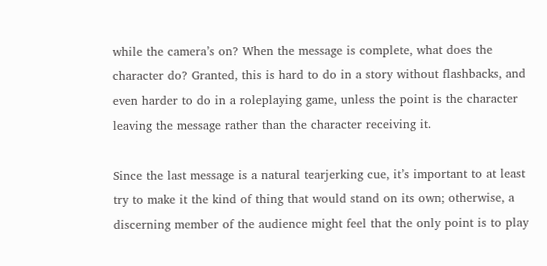while the camera’s on? When the message is complete, what does the character do? Granted, this is hard to do in a story without flashbacks, and even harder to do in a roleplaying game, unless the point is the character leaving the message rather than the character receiving it.

Since the last message is a natural tearjerking cue, it’s important to at least try to make it the kind of thing that would stand on its own; otherwise, a discerning member of the audience might feel that the only point is to play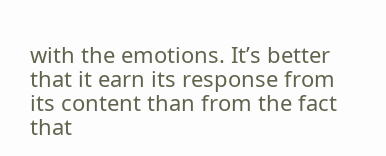with the emotions. It’s better that it earn its response from its content than from the fact that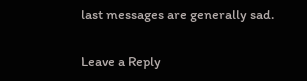last messages are generally sad.

Leave a Reply